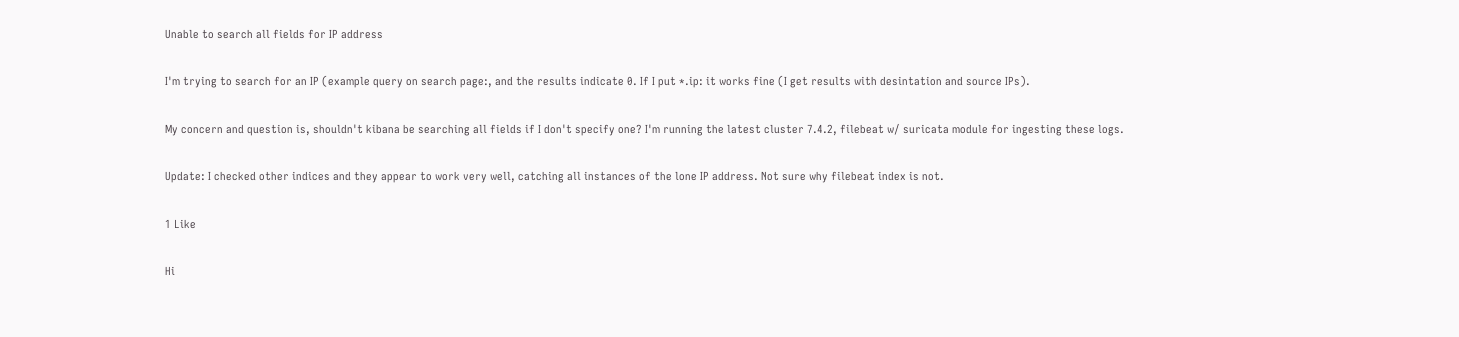Unable to search all fields for IP address

I'm trying to search for an IP (example query on search page:, and the results indicate 0. If I put *.ip: it works fine (I get results with desintation and source IPs).

My concern and question is, shouldn't kibana be searching all fields if I don't specify one? I'm running the latest cluster 7.4.2, filebeat w/ suricata module for ingesting these logs.

Update: I checked other indices and they appear to work very well, catching all instances of the lone IP address. Not sure why filebeat index is not.

1 Like

Hi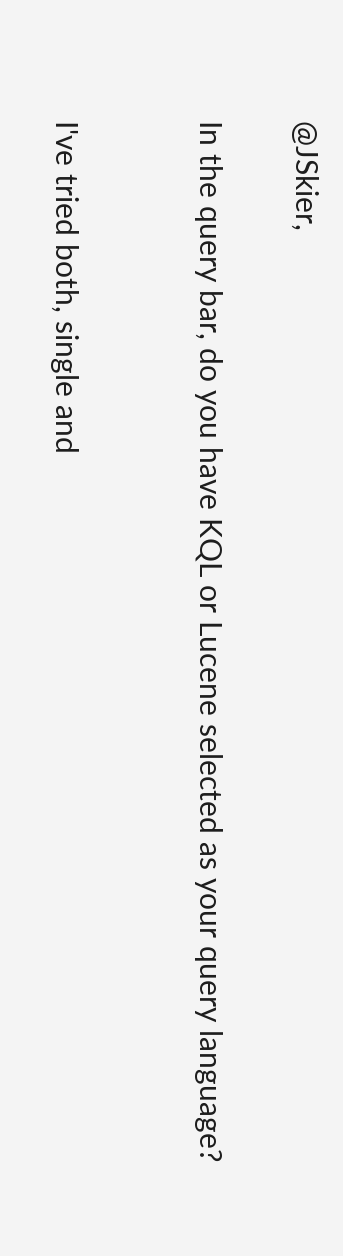@JSkier,

In the query bar, do you have KQL or Lucene selected as your query language?


I've tried both, single and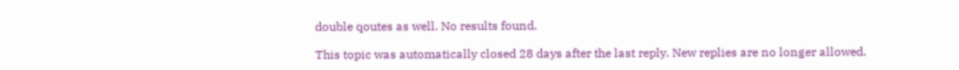double qoutes as well. No results found.

This topic was automatically closed 28 days after the last reply. New replies are no longer allowed.